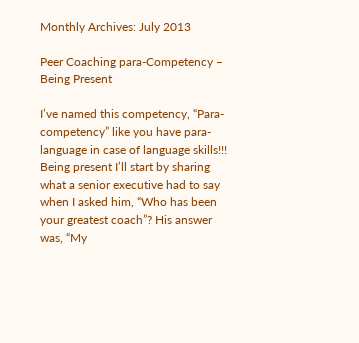Monthly Archives: July 2013

Peer Coaching para-Competency – Being Present

I’ve named this competency, “Para-competency” like you have para-language in case of language skills!!! Being present I’ll start by sharing what a senior executive had to say when I asked him, “Who has been your greatest coach”? His answer was, “My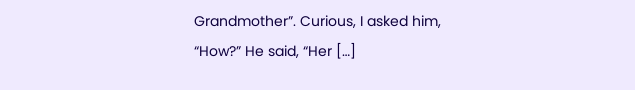Grandmother”. Curious, I asked him, “How?” He said, “Her […]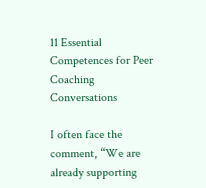11 Essential Competences for Peer Coaching Conversations

I often face the comment, “We are already supporting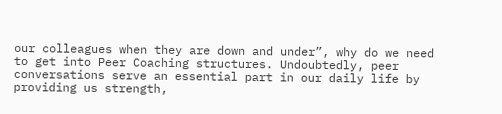our colleagues when they are down and under”, why do we need to get into Peer Coaching structures. Undoubtedly, peer conversations serve an essential part in our daily life by providing us strength,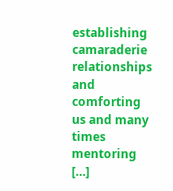establishing camaraderie relationships and comforting us and many times mentoring […]